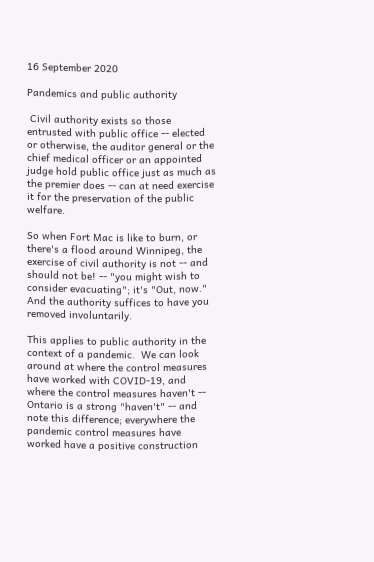16 September 2020

Pandemics and public authority

 Civil authority exists so those entrusted with public office -- elected or otherwise, the auditor general or the chief medical officer or an appointed judge hold public office just as much as the premier does -- can at need exercise it for the preservation of the public welfare.

So when Fort Mac is like to burn, or there's a flood around Winnipeg, the exercise of civil authority is not -- and should not be! -- "you might wish to consider evacuating"; it's "Out, now."  And the authority suffices to have you removed involuntarily.

This applies to public authority in the context of a pandemic.  We can look around at where the control measures have worked with COVID-19, and where the control measures haven't -- Ontario is a strong "haven't" -- and note this difference; everywhere the pandemic control measures have worked have a positive construction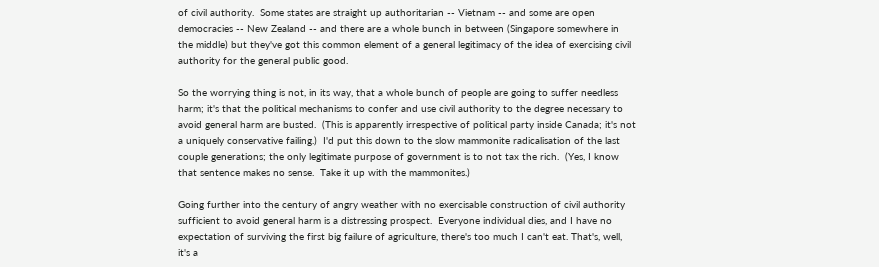of civil authority.  Some states are straight up authoritarian -- Vietnam -- and some are open democracies -- New Zealand -- and there are a whole bunch in between (Singapore somewhere in the middle) but they've got this common element of a general legitimacy of the idea of exercising civil authority for the general public good.

So the worrying thing is not, in its way, that a whole bunch of people are going to suffer needless harm; it's that the political mechanisms to confer and use civil authority to the degree necessary to avoid general harm are busted.  (This is apparently irrespective of political party inside Canada; it's not a uniquely conservative failing.)  I'd put this down to the slow mammonite radicalisation of the last couple generations; the only legitimate purpose of government is to not tax the rich.  (Yes, I know that sentence makes no sense.  Take it up with the mammonites.)

Going further into the century of angry weather with no exercisable construction of civil authority sufficient to avoid general harm is a distressing prospect.  Everyone individual dies, and I have no expectation of surviving the first big failure of agriculture, there's too much I can't eat. That's, well, it's a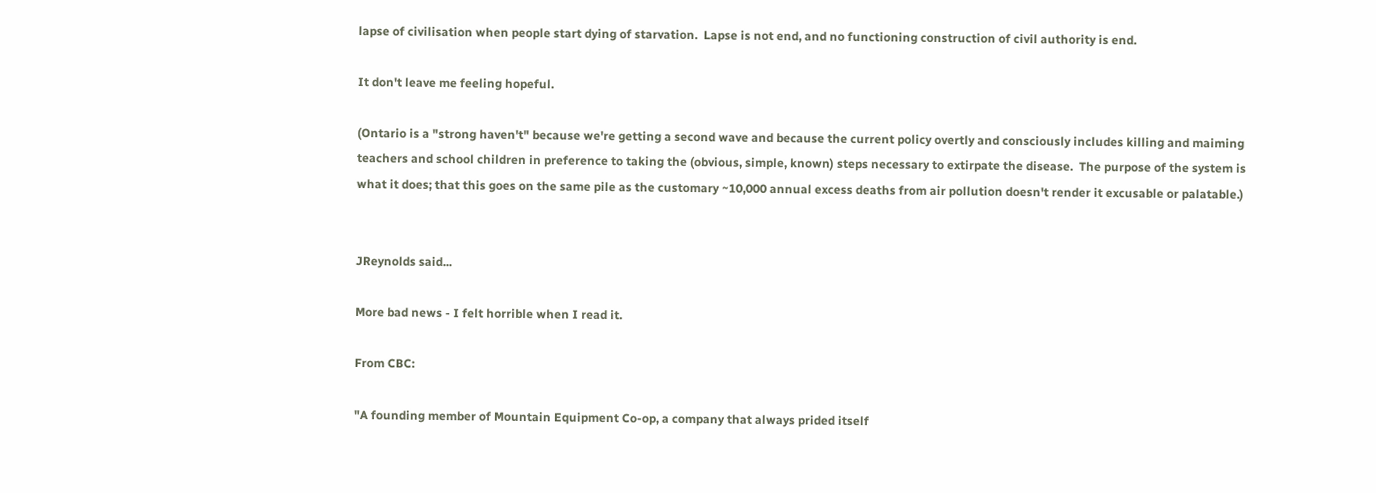lapse of civilisation when people start dying of starvation.  Lapse is not end, and no functioning construction of civil authority is end.

It don't leave me feeling hopeful.

(Ontario is a "strong haven't" because we're getting a second wave and because the current policy overtly and consciously includes killing and maiming teachers and school children in preference to taking the (obvious, simple, known) steps necessary to extirpate the disease.  The purpose of the system is what it does; that this goes on the same pile as the customary ~10,000 annual excess deaths from air pollution doesn't render it excusable or palatable.)


JReynolds said...

More bad news - I felt horrible when I read it.

From CBC:

"A founding member of Mountain Equipment Co-op, a company that always prided itself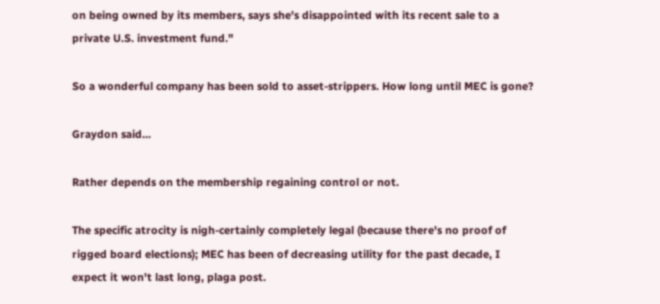on being owned by its members, says she's disappointed with its recent sale to a private U.S. investment fund."

So a wonderful company has been sold to asset-strippers. How long until MEC is gone?

Graydon said...

Rather depends on the membership regaining control or not.

The specific atrocity is nigh-certainly completely legal (because there's no proof of rigged board elections); MEC has been of decreasing utility for the past decade, I expect it won't last long, plaga post.